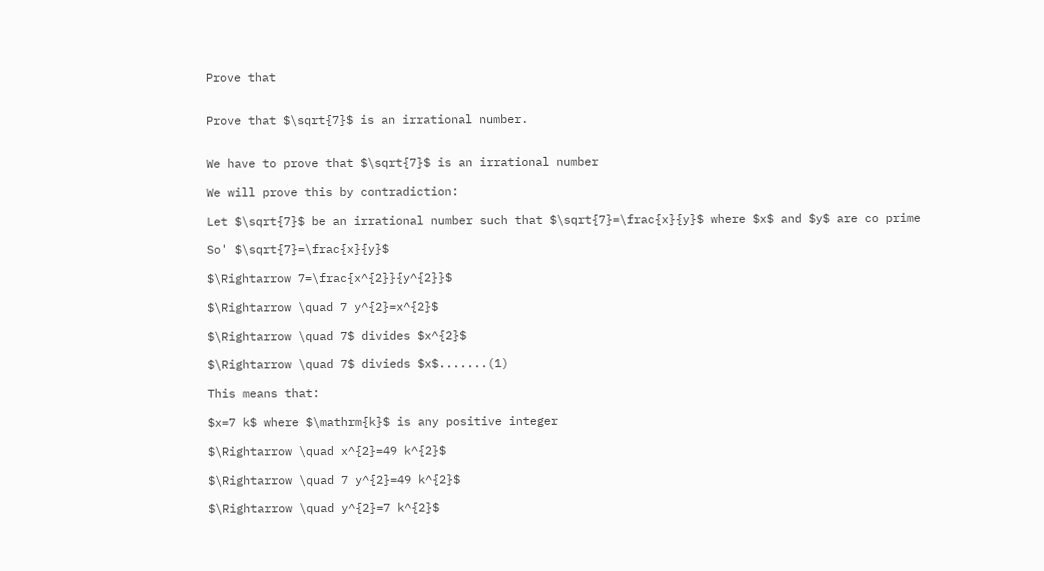Prove that


Prove that $\sqrt{7}$ is an irrational number.


We have to prove that $\sqrt{7}$ is an irrational number

We will prove this by contradiction:

Let $\sqrt{7}$ be an irrational number such that $\sqrt{7}=\frac{x}{y}$ where $x$ and $y$ are co prime

So' $\sqrt{7}=\frac{x}{y}$

$\Rightarrow 7=\frac{x^{2}}{y^{2}}$

$\Rightarrow \quad 7 y^{2}=x^{2}$

$\Rightarrow \quad 7$ divides $x^{2}$

$\Rightarrow \quad 7$ divieds $x$.......(1)

This means that:

$x=7 k$ where $\mathrm{k}$ is any positive integer

$\Rightarrow \quad x^{2}=49 k^{2}$

$\Rightarrow \quad 7 y^{2}=49 k^{2}$

$\Rightarrow \quad y^{2}=7 k^{2}$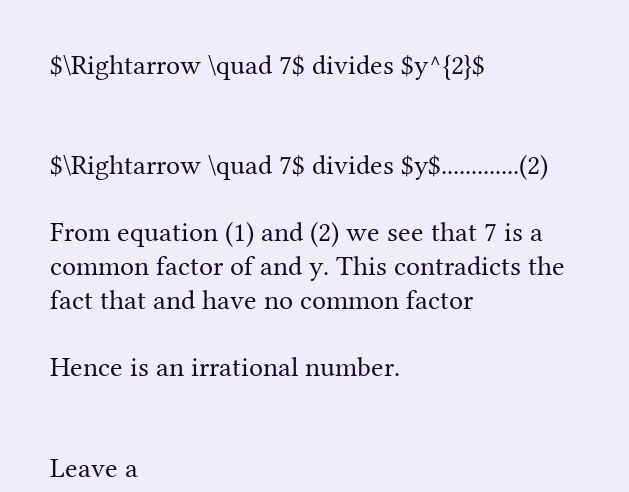$\Rightarrow \quad 7$ divides $y^{2}$


$\Rightarrow \quad 7$ divides $y$.............(2)

From equation (1) and (2) we see that 7 is a common factor of and y. This contradicts the fact that and have no common factor

Hence is an irrational number.


Leave a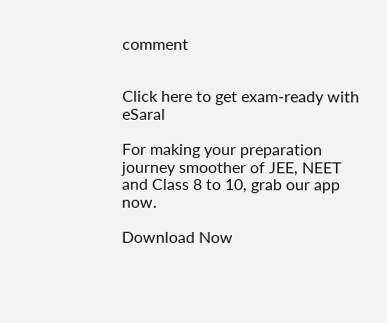comment


Click here to get exam-ready with eSaral

For making your preparation journey smoother of JEE, NEET and Class 8 to 10, grab our app now.

Download Now